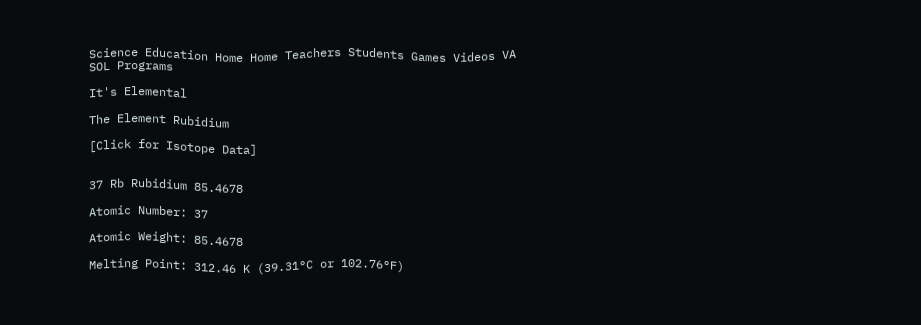Science Education Home Home Teachers Students Games Videos VA SOL Programs

It's Elemental

The Element Rubidium

[Click for Isotope Data]


37 Rb Rubidium 85.4678

Atomic Number: 37

Atomic Weight: 85.4678

Melting Point: 312.46 K (39.31°C or 102.76°F)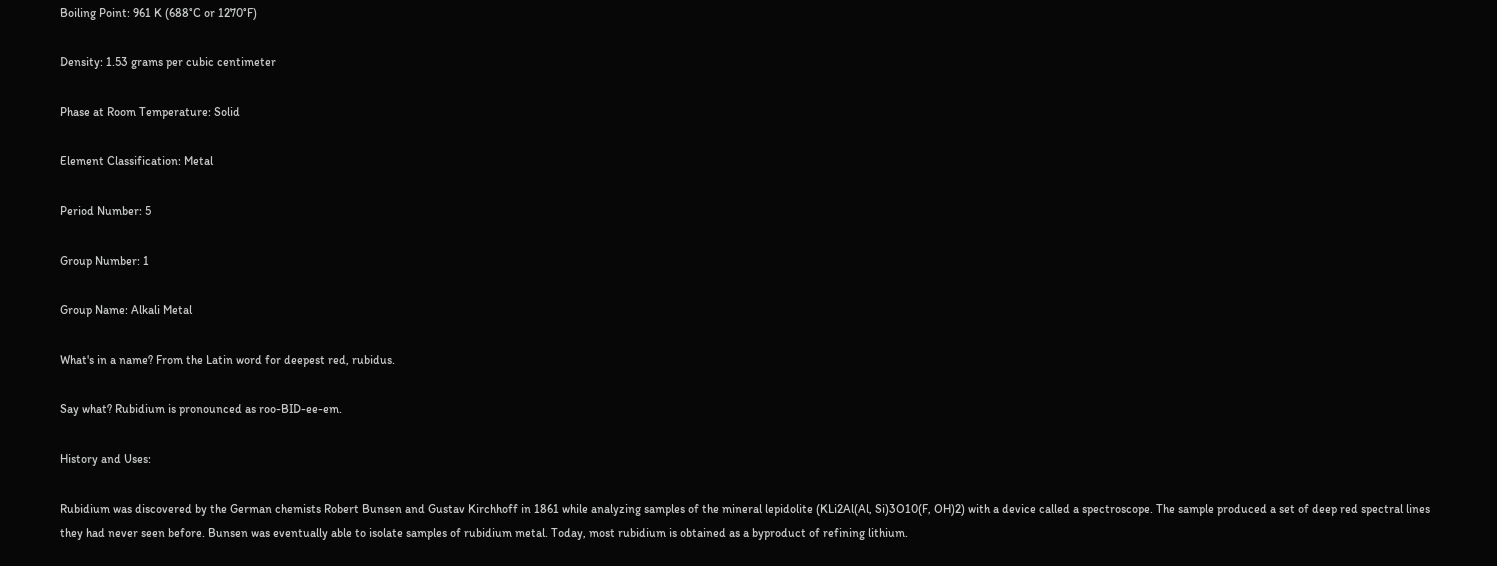Boiling Point: 961 K (688°C or 1270°F)

Density: 1.53 grams per cubic centimeter

Phase at Room Temperature: Solid

Element Classification: Metal

Period Number: 5

Group Number: 1

Group Name: Alkali Metal

What's in a name? From the Latin word for deepest red, rubidus.

Say what? Rubidium is pronounced as roo-BID-ee-em.

History and Uses:

Rubidium was discovered by the German chemists Robert Bunsen and Gustav Kirchhoff in 1861 while analyzing samples of the mineral lepidolite (KLi2Al(Al, Si)3O10(F, OH)2) with a device called a spectroscope. The sample produced a set of deep red spectral lines they had never seen before. Bunsen was eventually able to isolate samples of rubidium metal. Today, most rubidium is obtained as a byproduct of refining lithium.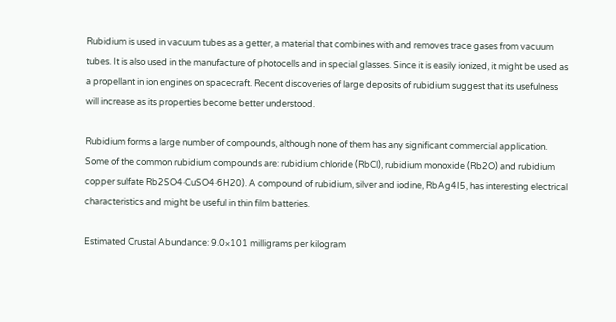Rubidium is used in vacuum tubes as a getter, a material that combines with and removes trace gases from vacuum tubes. It is also used in the manufacture of photocells and in special glasses. Since it is easily ionized, it might be used as a propellant in ion engines on spacecraft. Recent discoveries of large deposits of rubidium suggest that its usefulness will increase as its properties become better understood.

Rubidium forms a large number of compounds, although none of them has any significant commercial application. Some of the common rubidium compounds are: rubidium chloride (RbCl), rubidium monoxide (Rb2O) and rubidium copper sulfate Rb2SO4·CuSO4·6H20). A compound of rubidium, silver and iodine, RbAg4I5, has interesting electrical characteristics and might be useful in thin film batteries.

Estimated Crustal Abundance: 9.0×101 milligrams per kilogram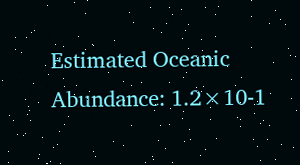Estimated Oceanic Abundance: 1.2×10-1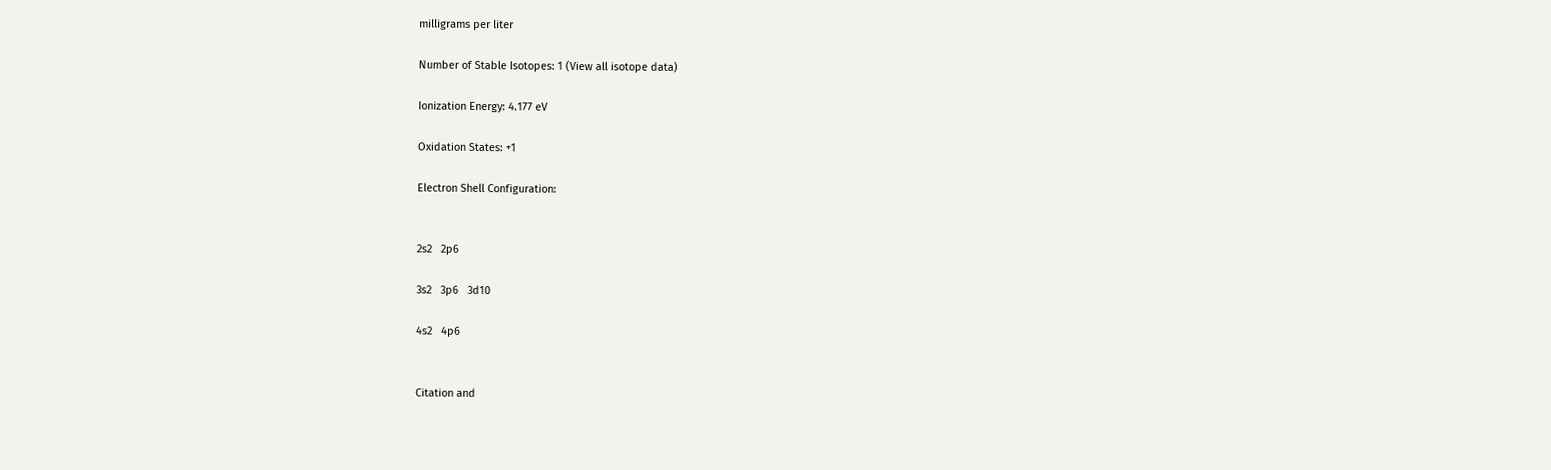milligrams per liter

Number of Stable Isotopes: 1 (View all isotope data)

Ionization Energy: 4.177 eV

Oxidation States: +1

Electron Shell Configuration:


2s2   2p6

3s2   3p6   3d10

4s2   4p6


Citation and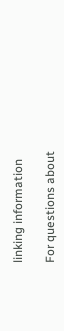linking information

For questions about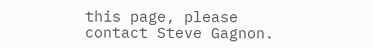this page, please contact Steve Gagnon.